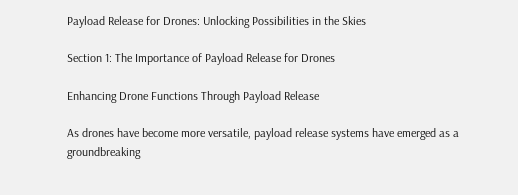Payload Release for Drones: Unlocking Possibilities in the Skies

Section 1: The Importance of Payload Release for Drones

Enhancing Drone Functions Through Payload Release

As drones have become more versatile, payload release systems have emerged as a groundbreaking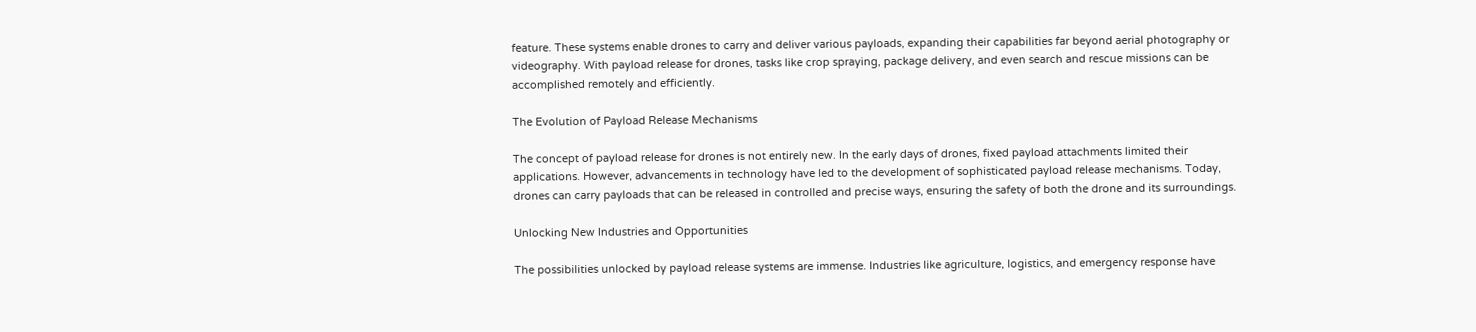feature. These systems enable drones to carry and deliver various payloads, expanding their capabilities far beyond aerial photography or videography. With payload release for drones, tasks like crop spraying, package delivery, and even search and rescue missions can be accomplished remotely and efficiently.

The Evolution of Payload Release Mechanisms

The concept of payload release for drones is not entirely new. In the early days of drones, fixed payload attachments limited their applications. However, advancements in technology have led to the development of sophisticated payload release mechanisms. Today, drones can carry payloads that can be released in controlled and precise ways, ensuring the safety of both the drone and its surroundings.

Unlocking New Industries and Opportunities

The possibilities unlocked by payload release systems are immense. Industries like agriculture, logistics, and emergency response have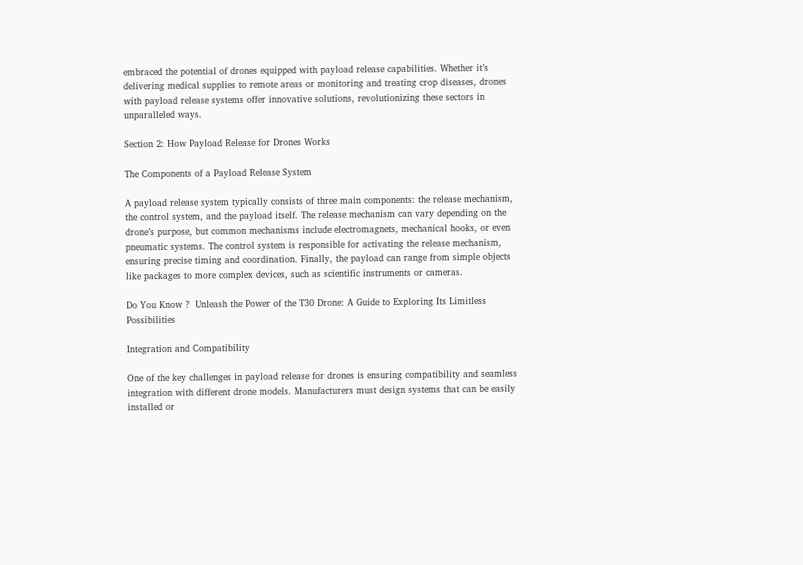embraced the potential of drones equipped with payload release capabilities. Whether it’s delivering medical supplies to remote areas or monitoring and treating crop diseases, drones with payload release systems offer innovative solutions, revolutionizing these sectors in unparalleled ways.

Section 2: How Payload Release for Drones Works

The Components of a Payload Release System

A payload release system typically consists of three main components: the release mechanism, the control system, and the payload itself. The release mechanism can vary depending on the drone’s purpose, but common mechanisms include electromagnets, mechanical hooks, or even pneumatic systems. The control system is responsible for activating the release mechanism, ensuring precise timing and coordination. Finally, the payload can range from simple objects like packages to more complex devices, such as scientific instruments or cameras.

Do You Know ?  Unleash the Power of the T30 Drone: A Guide to Exploring Its Limitless Possibilities

Integration and Compatibility

One of the key challenges in payload release for drones is ensuring compatibility and seamless integration with different drone models. Manufacturers must design systems that can be easily installed or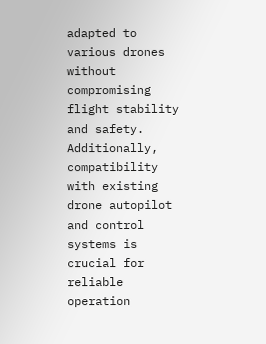adapted to various drones without compromising flight stability and safety. Additionally, compatibility with existing drone autopilot and control systems is crucial for reliable operation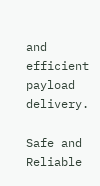and efficient payload delivery.

Safe and Reliable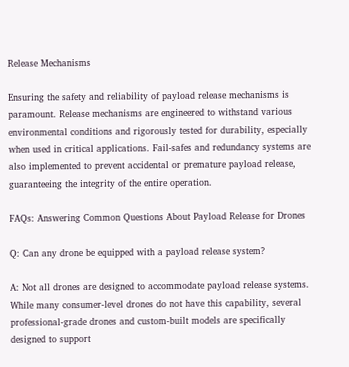Release Mechanisms

Ensuring the safety and reliability of payload release mechanisms is paramount. Release mechanisms are engineered to withstand various environmental conditions and rigorously tested for durability, especially when used in critical applications. Fail-safes and redundancy systems are also implemented to prevent accidental or premature payload release, guaranteeing the integrity of the entire operation.

FAQs: Answering Common Questions About Payload Release for Drones

Q: Can any drone be equipped with a payload release system?

A: Not all drones are designed to accommodate payload release systems. While many consumer-level drones do not have this capability, several professional-grade drones and custom-built models are specifically designed to support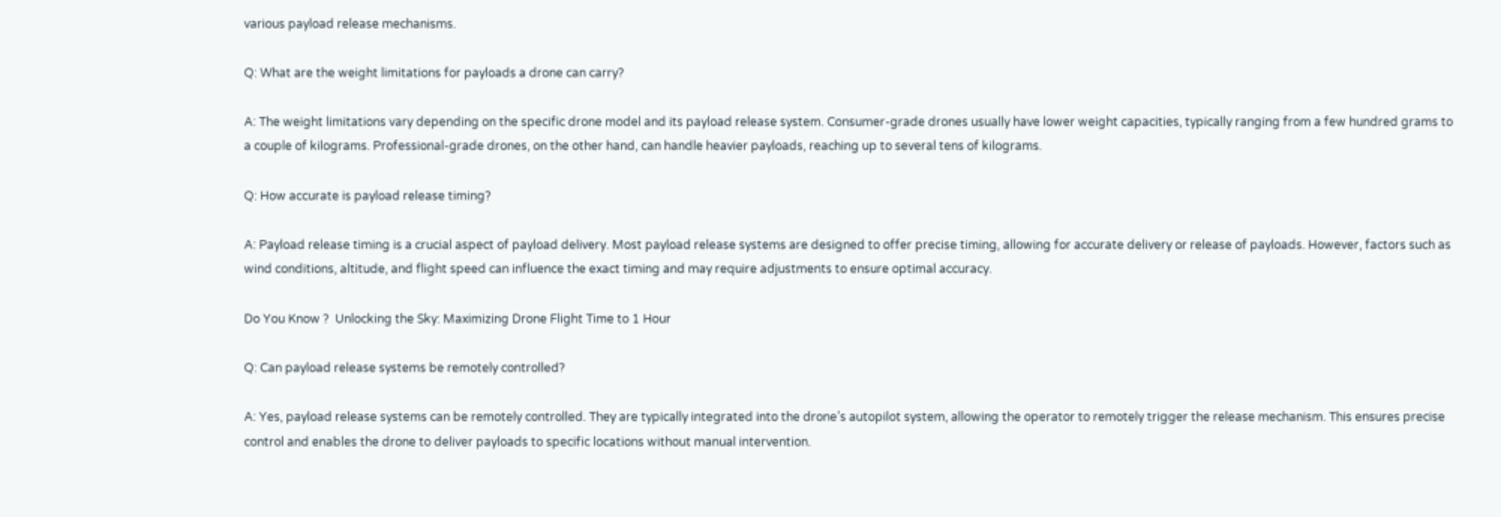various payload release mechanisms.

Q: What are the weight limitations for payloads a drone can carry?

A: The weight limitations vary depending on the specific drone model and its payload release system. Consumer-grade drones usually have lower weight capacities, typically ranging from a few hundred grams to a couple of kilograms. Professional-grade drones, on the other hand, can handle heavier payloads, reaching up to several tens of kilograms.

Q: How accurate is payload release timing?

A: Payload release timing is a crucial aspect of payload delivery. Most payload release systems are designed to offer precise timing, allowing for accurate delivery or release of payloads. However, factors such as wind conditions, altitude, and flight speed can influence the exact timing and may require adjustments to ensure optimal accuracy.

Do You Know ?  Unlocking the Sky: Maximizing Drone Flight Time to 1 Hour

Q: Can payload release systems be remotely controlled?

A: Yes, payload release systems can be remotely controlled. They are typically integrated into the drone’s autopilot system, allowing the operator to remotely trigger the release mechanism. This ensures precise control and enables the drone to deliver payloads to specific locations without manual intervention.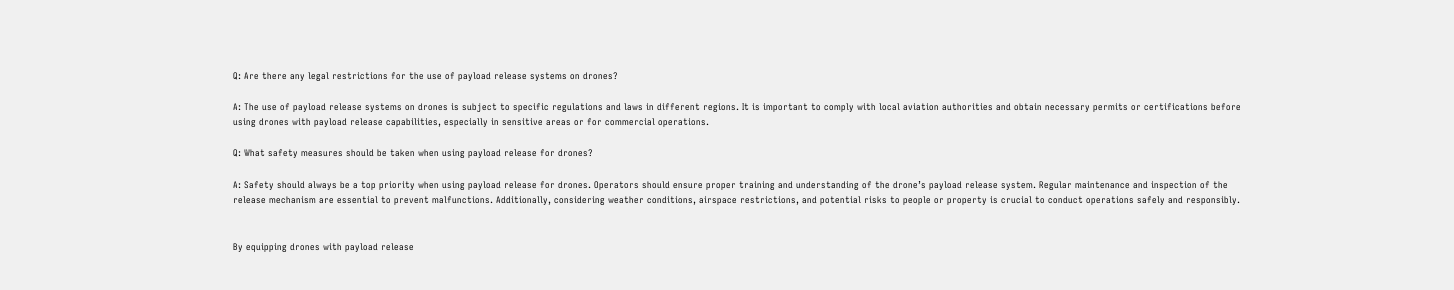Q: Are there any legal restrictions for the use of payload release systems on drones?

A: The use of payload release systems on drones is subject to specific regulations and laws in different regions. It is important to comply with local aviation authorities and obtain necessary permits or certifications before using drones with payload release capabilities, especially in sensitive areas or for commercial operations.

Q: What safety measures should be taken when using payload release for drones?

A: Safety should always be a top priority when using payload release for drones. Operators should ensure proper training and understanding of the drone’s payload release system. Regular maintenance and inspection of the release mechanism are essential to prevent malfunctions. Additionally, considering weather conditions, airspace restrictions, and potential risks to people or property is crucial to conduct operations safely and responsibly.


By equipping drones with payload release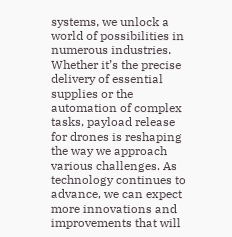systems, we unlock a world of possibilities in numerous industries. Whether it’s the precise delivery of essential supplies or the automation of complex tasks, payload release for drones is reshaping the way we approach various challenges. As technology continues to advance, we can expect more innovations and improvements that will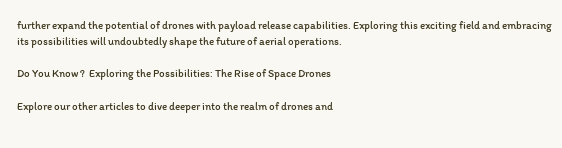further expand the potential of drones with payload release capabilities. Exploring this exciting field and embracing its possibilities will undoubtedly shape the future of aerial operations.

Do You Know ?  Exploring the Possibilities: The Rise of Space Drones

Explore our other articles to dive deeper into the realm of drones and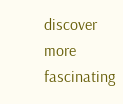discover more fascinating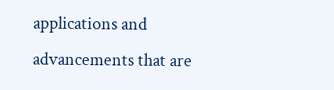applications and advancements that are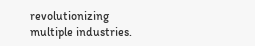revolutionizing multiple industries.